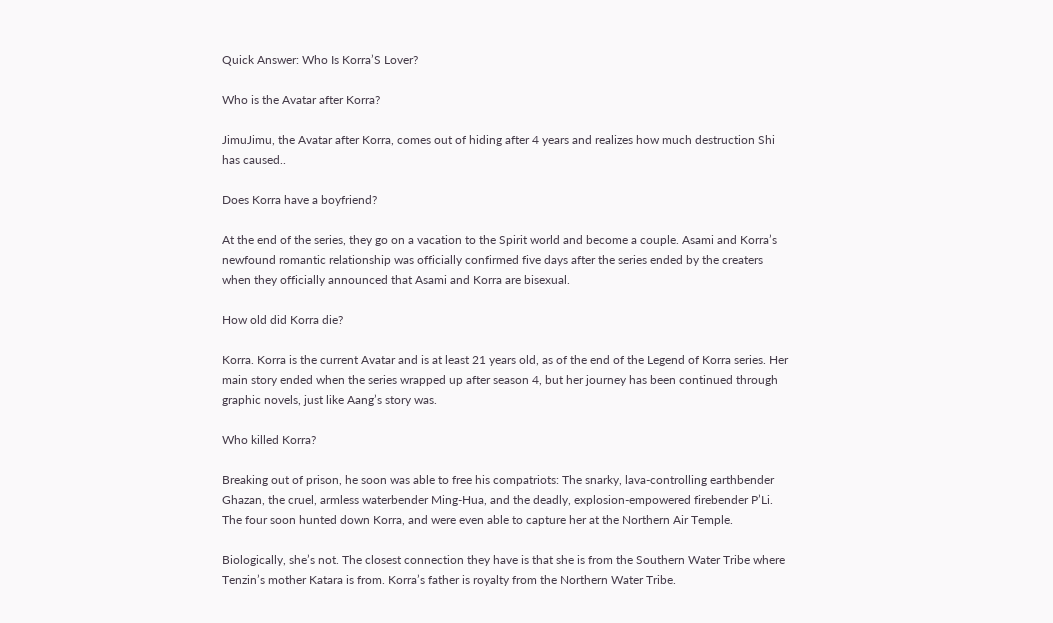Quick Answer: Who Is Korra’S Lover?

Who is the Avatar after Korra?

JimuJimu, the Avatar after Korra, comes out of hiding after 4 years and realizes how much destruction Shi has caused..

Does Korra have a boyfriend?

At the end of the series, they go on a vacation to the Spirit world and become a couple. Asami and Korra’s newfound romantic relationship was officially confirmed five days after the series ended by the creaters when they officially announced that Asami and Korra are bisexual.

How old did Korra die?

Korra. Korra is the current Avatar and is at least 21 years old, as of the end of the Legend of Korra series. Her main story ended when the series wrapped up after season 4, but her journey has been continued through graphic novels, just like Aang’s story was.

Who killed Korra?

Breaking out of prison, he soon was able to free his compatriots: The snarky, lava-controlling earthbender Ghazan, the cruel, armless waterbender Ming-Hua, and the deadly, explosion-empowered firebender P’Li. The four soon hunted down Korra, and were even able to capture her at the Northern Air Temple.

Biologically, she’s not. The closest connection they have is that she is from the Southern Water Tribe where Tenzin’s mother Katara is from. Korra’s father is royalty from the Northern Water Tribe.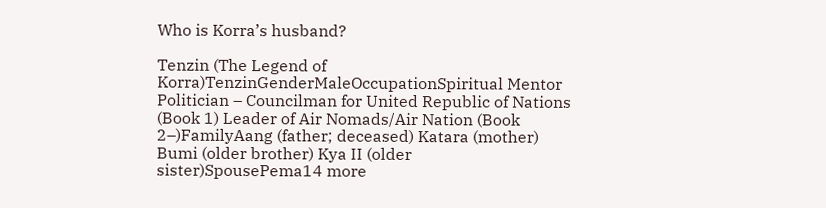Who is Korra’s husband?

Tenzin (The Legend of Korra)TenzinGenderMaleOccupationSpiritual Mentor Politician – Councilman for United Republic of Nations (Book 1) Leader of Air Nomads/Air Nation (Book 2–)FamilyAang (father; deceased) Katara (mother) Bumi (older brother) Kya II (older sister)SpousePema14 more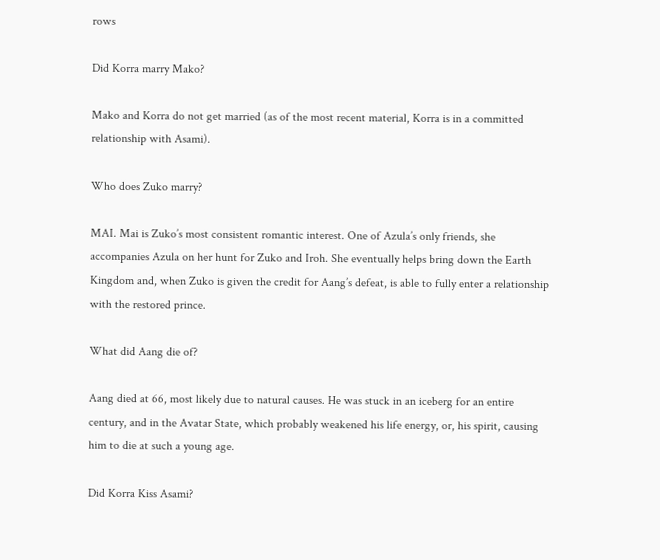rows

Did Korra marry Mako?

Mako and Korra do not get married (as of the most recent material, Korra is in a committed relationship with Asami).

Who does Zuko marry?

MAI. Mai is Zuko’s most consistent romantic interest. One of Azula’s only friends, she accompanies Azula on her hunt for Zuko and Iroh. She eventually helps bring down the Earth Kingdom and, when Zuko is given the credit for Aang’s defeat, is able to fully enter a relationship with the restored prince.

What did Aang die of?

Aang died at 66, most likely due to natural causes. He was stuck in an iceberg for an entire century, and in the Avatar State, which probably weakened his life energy, or, his spirit, causing him to die at such a young age.

Did Korra Kiss Asami?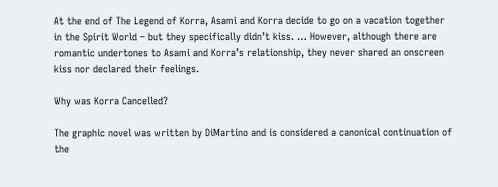At the end of The Legend of Korra, Asami and Korra decide to go on a vacation together in the Spirit World – but they specifically didn’t kiss. … However, although there are romantic undertones to Asami and Korra’s relationship, they never shared an onscreen kiss nor declared their feelings.

Why was Korra Cancelled?

The graphic novel was written by DiMartino and is considered a canonical continuation of the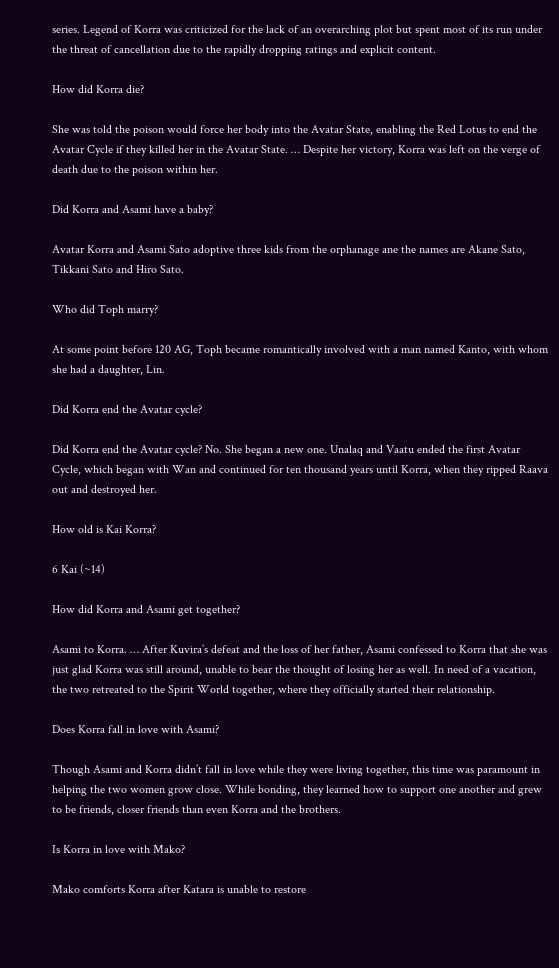series. Legend of Korra was criticized for the lack of an overarching plot but spent most of its run under the threat of cancellation due to the rapidly dropping ratings and explicit content.

How did Korra die?

She was told the poison would force her body into the Avatar State, enabling the Red Lotus to end the Avatar Cycle if they killed her in the Avatar State. … Despite her victory, Korra was left on the verge of death due to the poison within her.

Did Korra and Asami have a baby?

Avatar Korra and Asami Sato adoptive three kids from the orphanage ane the names are Akane Sato, Tikkani Sato and Hiro Sato.

Who did Toph marry?

At some point before 120 AG, Toph became romantically involved with a man named Kanto, with whom she had a daughter, Lin.

Did Korra end the Avatar cycle?

Did Korra end the Avatar cycle? No. She began a new one. Unalaq and Vaatu ended the first Avatar Cycle, which began with Wan and continued for ten thousand years until Korra, when they ripped Raava out and destroyed her.

How old is Kai Korra?

6 Kai (~14)

How did Korra and Asami get together?

Asami to Korra. … After Kuvira’s defeat and the loss of her father, Asami confessed to Korra that she was just glad Korra was still around, unable to bear the thought of losing her as well. In need of a vacation, the two retreated to the Spirit World together, where they officially started their relationship.

Does Korra fall in love with Asami?

Though Asami and Korra didn’t fall in love while they were living together, this time was paramount in helping the two women grow close. While bonding, they learned how to support one another and grew to be friends, closer friends than even Korra and the brothers.

Is Korra in love with Mako?

Mako comforts Korra after Katara is unable to restore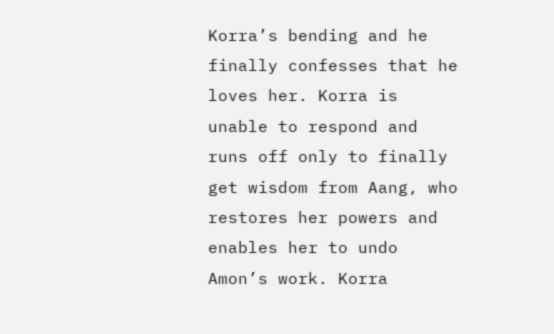Korra’s bending and he finally confesses that he loves her. Korra is unable to respond and runs off only to finally get wisdom from Aang, who restores her powers and enables her to undo Amon’s work. Korra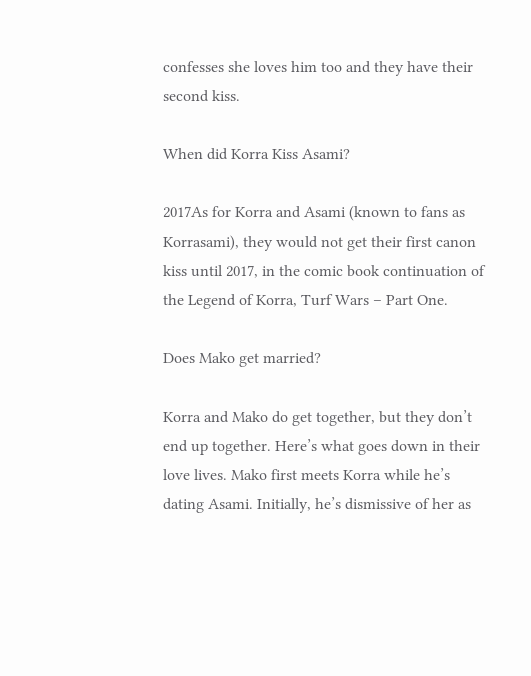confesses she loves him too and they have their second kiss.

When did Korra Kiss Asami?

2017As for Korra and Asami (known to fans as Korrasami), they would not get their first canon kiss until 2017, in the comic book continuation of the Legend of Korra, Turf Wars – Part One.

Does Mako get married?

Korra and Mako do get together, but they don’t end up together. Here’s what goes down in their love lives. Mako first meets Korra while he’s dating Asami. Initially, he’s dismissive of her as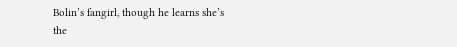Bolin’s fangirl, though he learns she’s the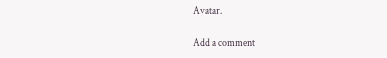Avatar.

Add a comment